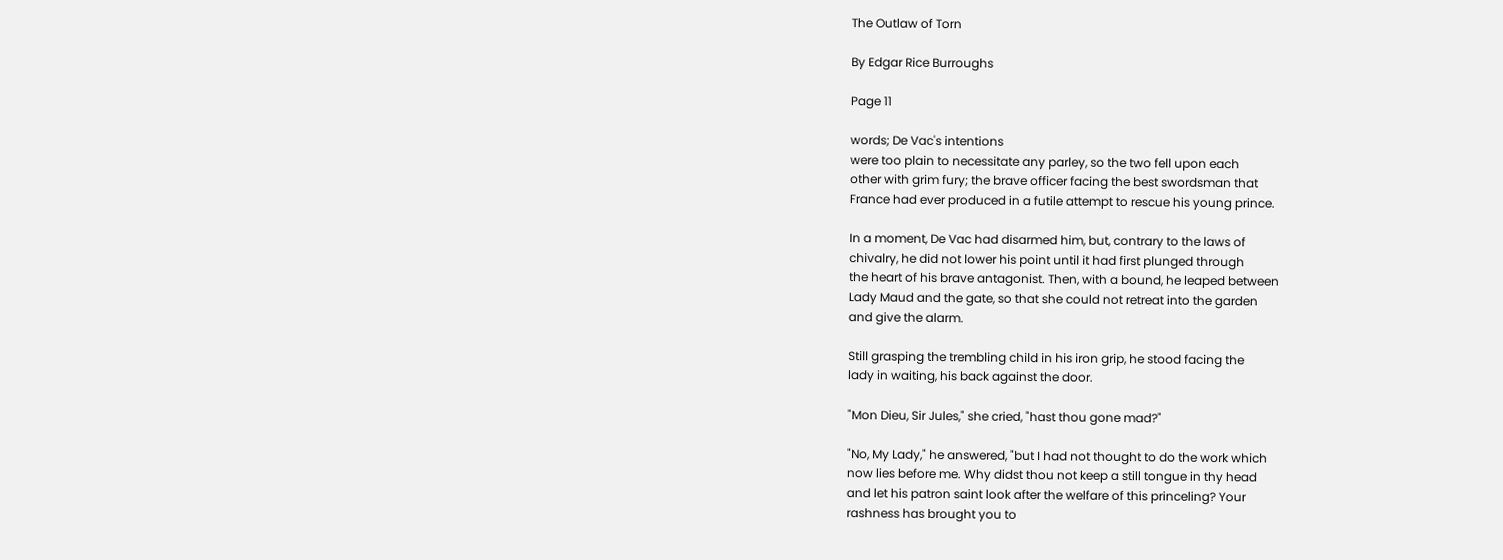The Outlaw of Torn

By Edgar Rice Burroughs

Page 11

words; De Vac's intentions
were too plain to necessitate any parley, so the two fell upon each
other with grim fury; the brave officer facing the best swordsman that
France had ever produced in a futile attempt to rescue his young prince.

In a moment, De Vac had disarmed him, but, contrary to the laws of
chivalry, he did not lower his point until it had first plunged through
the heart of his brave antagonist. Then, with a bound, he leaped between
Lady Maud and the gate, so that she could not retreat into the garden
and give the alarm.

Still grasping the trembling child in his iron grip, he stood facing the
lady in waiting, his back against the door.

"Mon Dieu, Sir Jules," she cried, "hast thou gone mad?"

"No, My Lady," he answered, "but I had not thought to do the work which
now lies before me. Why didst thou not keep a still tongue in thy head
and let his patron saint look after the welfare of this princeling? Your
rashness has brought you to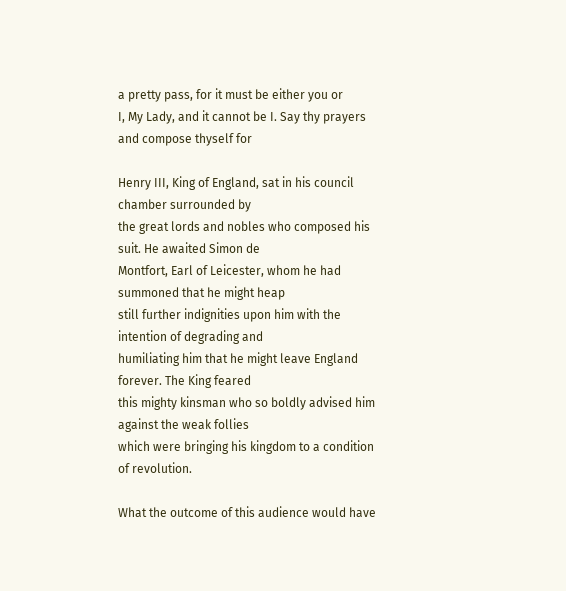a pretty pass, for it must be either you or
I, My Lady, and it cannot be I. Say thy prayers and compose thyself for

Henry III, King of England, sat in his council chamber surrounded by
the great lords and nobles who composed his suit. He awaited Simon de
Montfort, Earl of Leicester, whom he had summoned that he might heap
still further indignities upon him with the intention of degrading and
humiliating him that he might leave England forever. The King feared
this mighty kinsman who so boldly advised him against the weak follies
which were bringing his kingdom to a condition of revolution.

What the outcome of this audience would have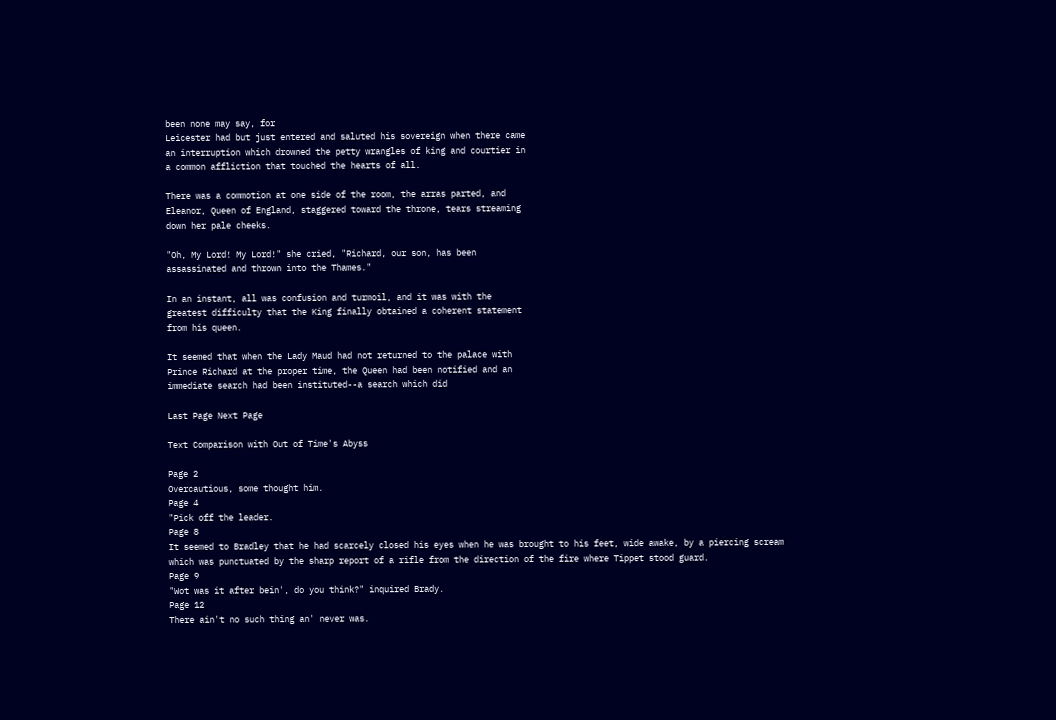been none may say, for
Leicester had but just entered and saluted his sovereign when there came
an interruption which drowned the petty wrangles of king and courtier in
a common affliction that touched the hearts of all.

There was a commotion at one side of the room, the arras parted, and
Eleanor, Queen of England, staggered toward the throne, tears streaming
down her pale cheeks.

"Oh, My Lord! My Lord!" she cried, "Richard, our son, has been
assassinated and thrown into the Thames."

In an instant, all was confusion and turmoil, and it was with the
greatest difficulty that the King finally obtained a coherent statement
from his queen.

It seemed that when the Lady Maud had not returned to the palace with
Prince Richard at the proper time, the Queen had been notified and an
immediate search had been instituted--a search which did

Last Page Next Page

Text Comparison with Out of Time's Abyss

Page 2
Overcautious, some thought him.
Page 4
"Pick off the leader.
Page 8
It seemed to Bradley that he had scarcely closed his eyes when he was brought to his feet, wide awake, by a piercing scream which was punctuated by the sharp report of a rifle from the direction of the fire where Tippet stood guard.
Page 9
"Wot was it after bein', do you think?" inquired Brady.
Page 12
There ain't no such thing an' never was.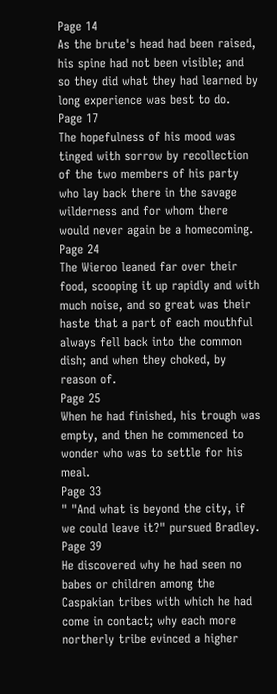Page 14
As the brute's head had been raised, his spine had not been visible; and so they did what they had learned by long experience was best to do.
Page 17
The hopefulness of his mood was tinged with sorrow by recollection of the two members of his party who lay back there in the savage wilderness and for whom there would never again be a homecoming.
Page 24
The Wieroo leaned far over their food, scooping it up rapidly and with much noise, and so great was their haste that a part of each mouthful always fell back into the common dish; and when they choked, by reason of.
Page 25
When he had finished, his trough was empty, and then he commenced to wonder who was to settle for his meal.
Page 33
" "And what is beyond the city, if we could leave it?" pursued Bradley.
Page 39
He discovered why he had seen no babes or children among the Caspakian tribes with which he had come in contact; why each more northerly tribe evinced a higher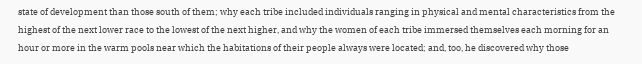state of development than those south of them; why each tribe included individuals ranging in physical and mental characteristics from the highest of the next lower race to the lowest of the next higher, and why the women of each tribe immersed themselves each morning for an hour or more in the warm pools near which the habitations of their people always were located; and, too, he discovered why those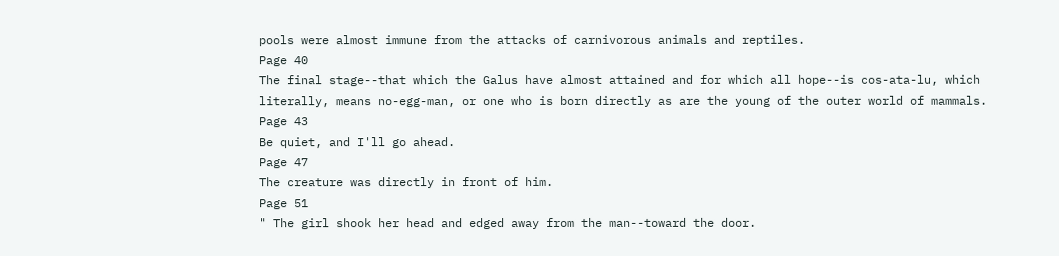pools were almost immune from the attacks of carnivorous animals and reptiles.
Page 40
The final stage--that which the Galus have almost attained and for which all hope--is cos-ata-lu, which literally, means no-egg-man, or one who is born directly as are the young of the outer world of mammals.
Page 43
Be quiet, and I'll go ahead.
Page 47
The creature was directly in front of him.
Page 51
" The girl shook her head and edged away from the man--toward the door.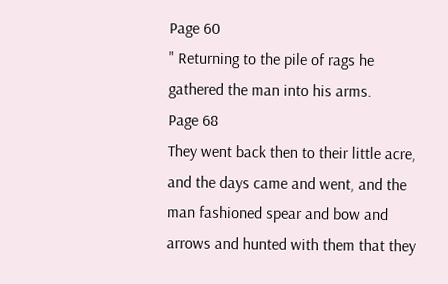Page 60
" Returning to the pile of rags he gathered the man into his arms.
Page 68
They went back then to their little acre, and the days came and went, and the man fashioned spear and bow and arrows and hunted with them that they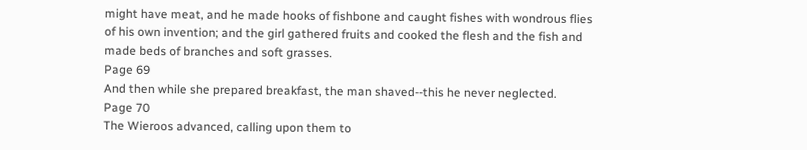might have meat, and he made hooks of fishbone and caught fishes with wondrous flies of his own invention; and the girl gathered fruits and cooked the flesh and the fish and made beds of branches and soft grasses.
Page 69
And then while she prepared breakfast, the man shaved--this he never neglected.
Page 70
The Wieroos advanced, calling upon them to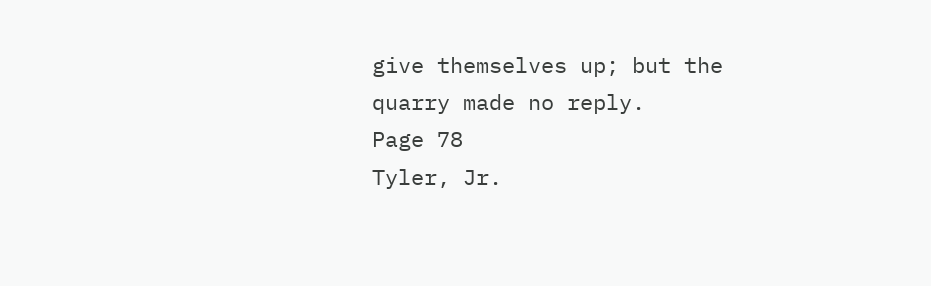give themselves up; but the quarry made no reply.
Page 78
Tyler, Jr.